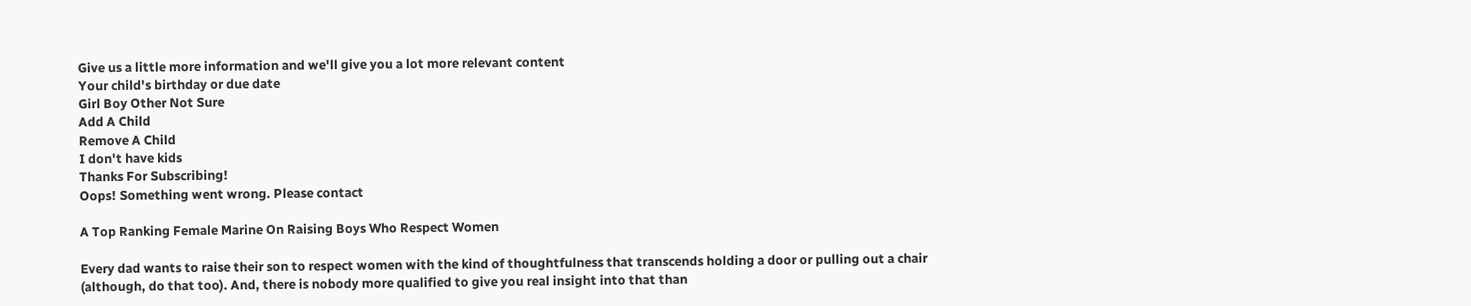Give us a little more information and we'll give you a lot more relevant content
Your child's birthday or due date
Girl Boy Other Not Sure
Add A Child
Remove A Child
I don't have kids
Thanks For Subscribing!
Oops! Something went wrong. Please contact

A Top Ranking Female Marine On Raising Boys Who Respect Women

Every dad wants to raise their son to respect women with the kind of thoughtfulness that transcends holding a door or pulling out a chair (although, do that too). And, there is nobody more qualified to give you real insight into that than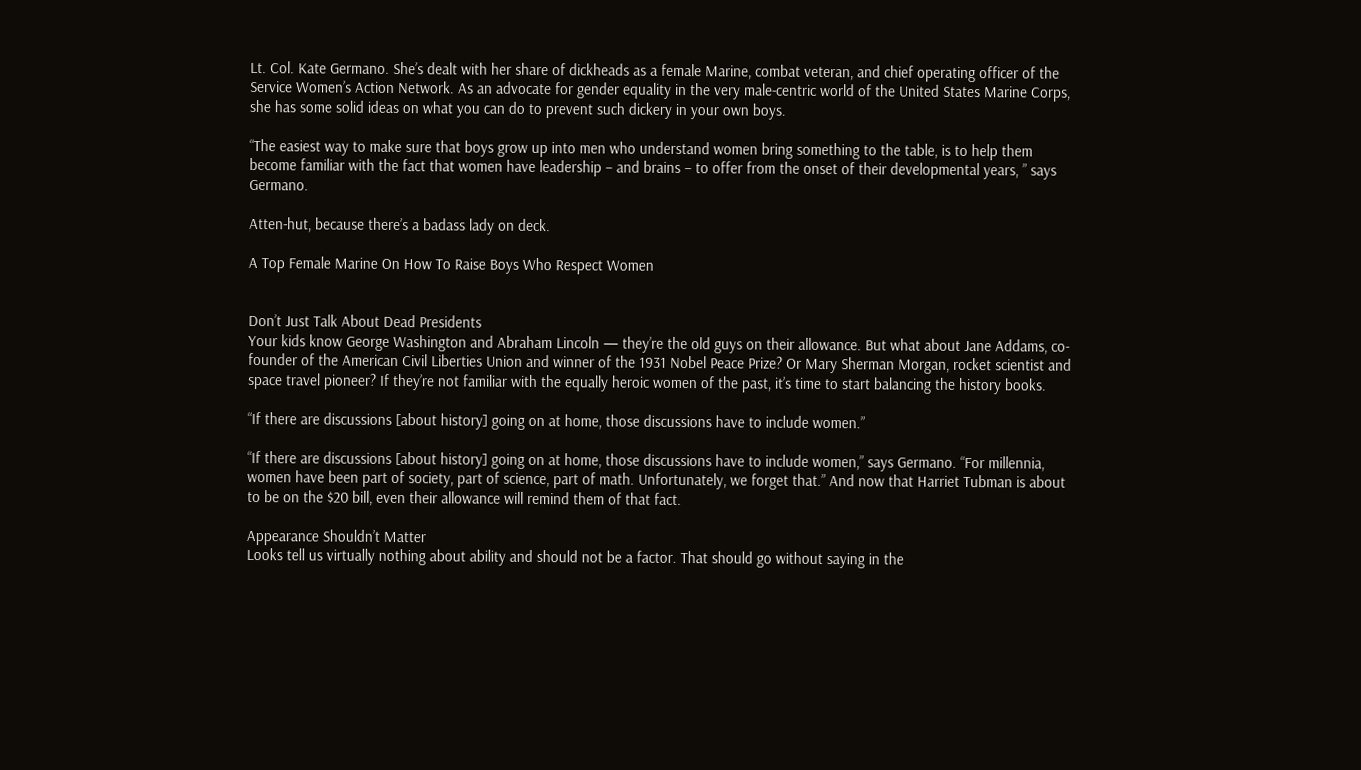Lt. Col. Kate Germano. She’s dealt with her share of dickheads as a female Marine, combat veteran, and chief operating officer of the Service Women’s Action Network. As an advocate for gender equality in the very male-centric world of the United States Marine Corps, she has some solid ideas on what you can do to prevent such dickery in your own boys.

“The easiest way to make sure that boys grow up into men who understand women bring something to the table, is to help them become familiar with the fact that women have leadership – and brains – to offer from the onset of their developmental years, ” says Germano.

Atten-hut, because there’s a badass lady on deck.

A Top Female Marine On How To Raise Boys Who Respect Women


Don’t Just Talk About Dead Presidents
Your kids know George Washington and Abraham Lincoln — they’re the old guys on their allowance. But what about Jane Addams, co-founder of the American Civil Liberties Union and winner of the 1931 Nobel Peace Prize? Or Mary Sherman Morgan, rocket scientist and space travel pioneer? If they’re not familiar with the equally heroic women of the past, it’s time to start balancing the history books.

“If there are discussions [about history] going on at home, those discussions have to include women.”

“If there are discussions [about history] going on at home, those discussions have to include women,” says Germano. “For millennia, women have been part of society, part of science, part of math. Unfortunately, we forget that.” And now that Harriet Tubman is about to be on the $20 bill, even their allowance will remind them of that fact.

Appearance Shouldn’t Matter
Looks tell us virtually nothing about ability and should not be a factor. That should go without saying in the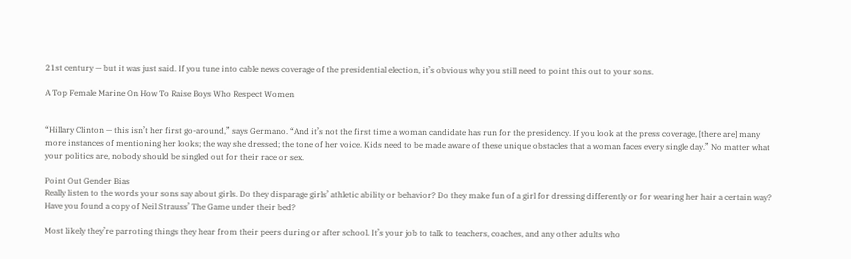21st century — but it was just said. If you tune into cable news coverage of the presidential election, it’s obvious why you still need to point this out to your sons.

A Top Female Marine On How To Raise Boys Who Respect Women


“Hillary Clinton — this isn’t her first go-around,” says Germano. “And it’s not the first time a woman candidate has run for the presidency. If you look at the press coverage, [there are] many more instances of mentioning her looks; the way she dressed; the tone of her voice. Kids need to be made aware of these unique obstacles that a woman faces every single day.” No matter what your politics are, nobody should be singled out for their race or sex.

Point Out Gender Bias
Really listen to the words your sons say about girls. Do they disparage girls’ athletic ability or behavior? Do they make fun of a girl for dressing differently or for wearing her hair a certain way? Have you found a copy of Neil Strauss’ The Game under their bed?

Most likely they’re parroting things they hear from their peers during or after school. It’s your job to talk to teachers, coaches, and any other adults who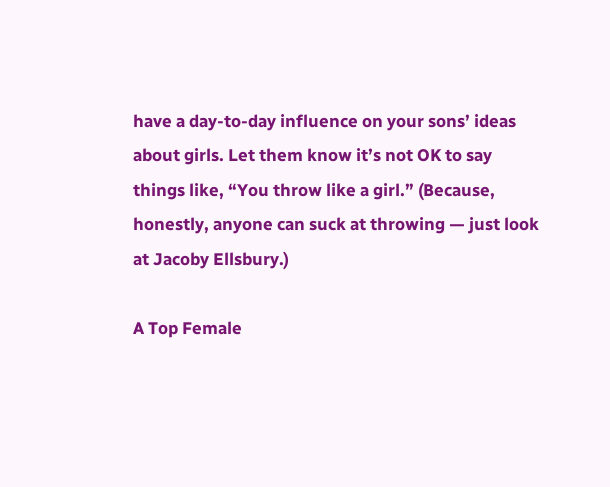have a day-to-day influence on your sons’ ideas about girls. Let them know it’s not OK to say things like, “You throw like a girl.” (Because, honestly, anyone can suck at throwing — just look at Jacoby Ellsbury.)

A Top Female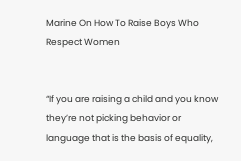Marine On How To Raise Boys Who Respect Women


“If you are raising a child and you know they’re not picking behavior or language that is the basis of equality,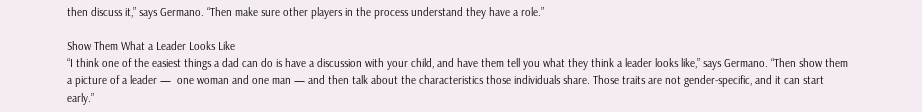then discuss it,” says Germano. “Then make sure other players in the process understand they have a role.”

Show Them What a Leader Looks Like
“I think one of the easiest things a dad can do is have a discussion with your child, and have them tell you what they think a leader looks like,” says Germano. “Then show them a picture of a leader —  one woman and one man — and then talk about the characteristics those individuals share. Those traits are not gender-specific, and it can start early.”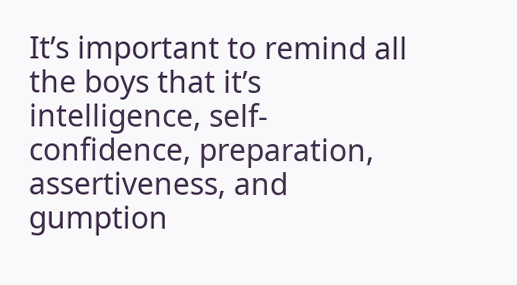It’s important to remind all the boys that it’s intelligence, self-confidence, preparation, assertiveness, and gumption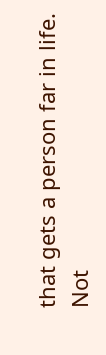that gets a person far in life. Not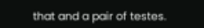that and a pair of testes.